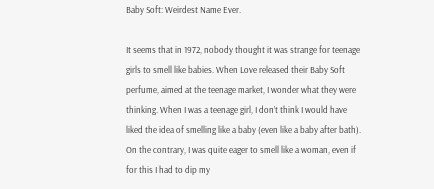Baby Soft: Weirdest Name Ever.

It seems that in 1972, nobody thought it was strange for teenage girls to smell like babies. When Love released their Baby Soft perfume, aimed at the teenage market, I wonder what they were thinking. When I was a teenage girl, I don’t think I would have liked the idea of smelling like a baby (even like a baby after bath). On the contrary, I was quite eager to smell like a woman, even if for this I had to dip my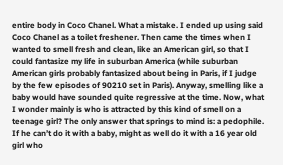entire body in Coco Chanel. What a mistake. I ended up using said Coco Chanel as a toilet freshener. Then came the times when I wanted to smell fresh and clean, like an American girl, so that I could fantasize my life in suburban America (while suburban American girls probably fantasized about being in Paris, if I judge by the few episodes of 90210 set in Paris). Anyway, smelling like a baby would have sounded quite regressive at the time. Now, what I wonder mainly is who is attracted by this kind of smell on a teenage girl? The only answer that springs to mind is: a pedophile. If he can’t do it with a baby, might as well do it with a 16 year old girl who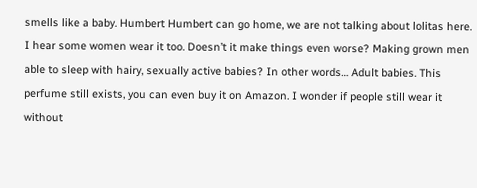smells like a baby. Humbert Humbert can go home, we are not talking about lolitas here. I hear some women wear it too. Doesn’t it make things even worse? Making grown men able to sleep with hairy, sexually active babies? In other words… Adult babies. This perfume still exists, you can even buy it on Amazon. I wonder if people still wear it without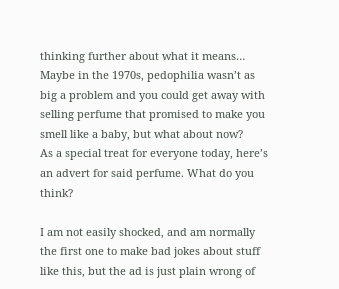thinking further about what it means…
Maybe in the 1970s, pedophilia wasn’t as big a problem and you could get away with selling perfume that promised to make you smell like a baby, but what about now?
As a special treat for everyone today, here’s an advert for said perfume. What do you think?

I am not easily shocked, and am normally the first one to make bad jokes about stuff like this, but the ad is just plain wrong of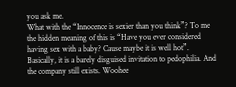you ask me.
What with the “Innocence is sexier than you think”? To me the hidden meaning of this is “Have you ever considered having sex with a baby? Cause maybe it is well hot”. Basically, it is a barely disguised invitation to pedophilia. And the company still exists. Woohee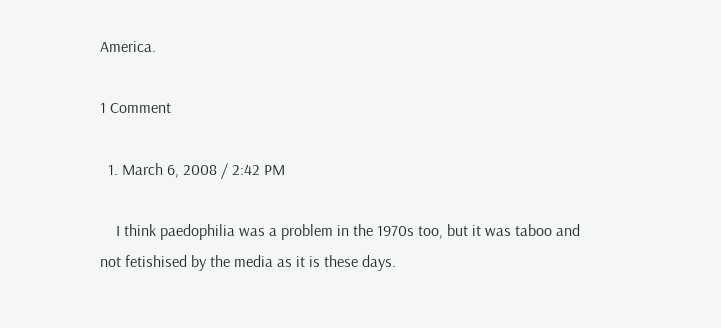America.

1 Comment

  1. March 6, 2008 / 2:42 PM

    I think paedophilia was a problem in the 1970s too, but it was taboo and not fetishised by the media as it is these days.